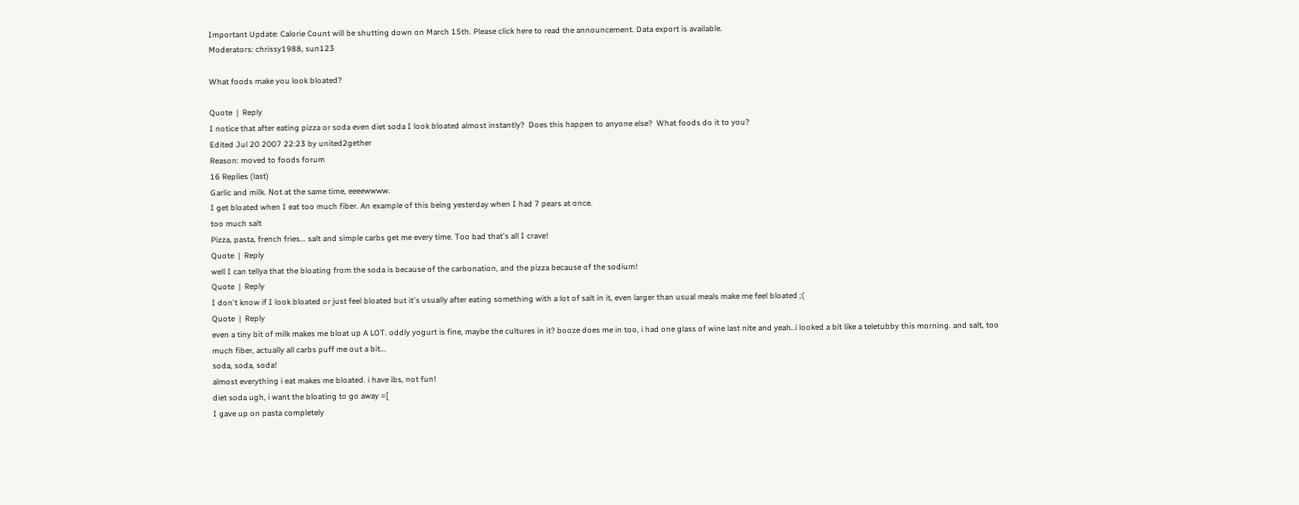Important Update: Calorie Count will be shutting down on March 15th. Please click here to read the announcement. Data export is available.
Moderators: chrissy1988, sun123

What foods make you look bloated?

Quote  |  Reply
I notice that after eating pizza or soda even diet soda I look bloated almost instantly?  Does this happen to anyone else?  What foods do it to you?
Edited Jul 20 2007 22:23 by united2gether
Reason: moved to foods forum
16 Replies (last)
Garlic and milk. Not at the same time, eeeewwww.
I get bloated when I eat too much fiber. An example of this being yesterday when I had 7 pears at once.
too much salt
Pizza, pasta, french fries... salt and simple carbs get me every time. Too bad that's all I crave!
Quote  |  Reply
well I can tellya that the bloating from the soda is because of the carbonation, and the pizza because of the sodium!
Quote  |  Reply
I don't know if I look bloated or just feel bloated but it's usually after eating something with a lot of salt in it, even larger than usual meals make me feel bloated ;(
Quote  |  Reply
even a tiny bit of milk makes me bloat up A LOT. oddly yogurt is fine, maybe the cultures in it? booze does me in too, i had one glass of wine last nite and yeah..i looked a bit like a teletubby this morning. and salt, too much fiber, actually all carbs puff me out a bit...
soda, soda, soda!
almost everything i eat makes me bloated. i have ibs, not fun!
diet soda ugh, i want the bloating to go away =[
I gave up on pasta completely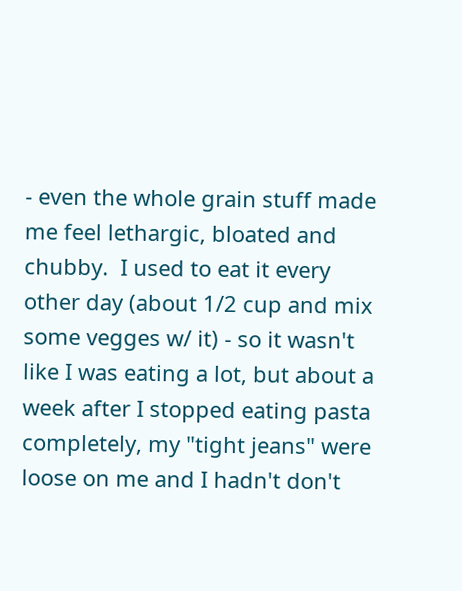- even the whole grain stuff made me feel lethargic, bloated and chubby.  I used to eat it every other day (about 1/2 cup and mix some vegges w/ it) - so it wasn't like I was eating a lot, but about a week after I stopped eating pasta completely, my "tight jeans" were loose on me and I hadn't don't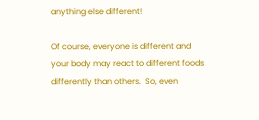anything else different!

Of course, everyone is different and your body may react to different foods differently than others.  So, even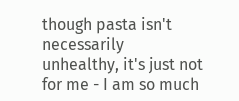though pasta isn't necessarily unhealthy, it's just not for me - I am so much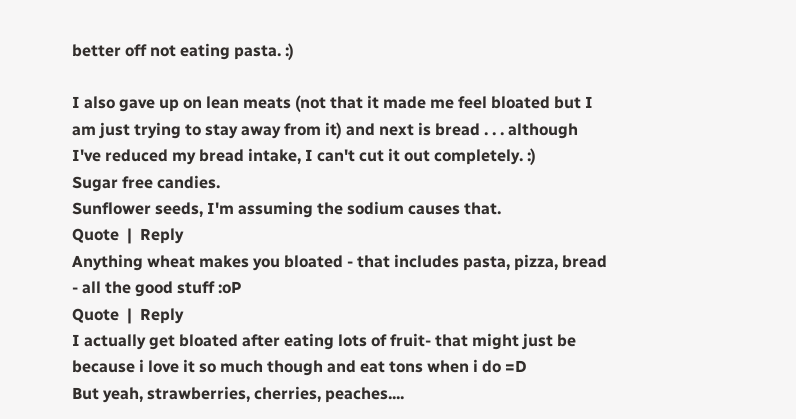better off not eating pasta. :)

I also gave up on lean meats (not that it made me feel bloated but I am just trying to stay away from it) and next is bread . . . although I've reduced my bread intake, I can't cut it out completely. :)
Sugar free candies.
Sunflower seeds, I'm assuming the sodium causes that.
Quote  |  Reply
Anything wheat makes you bloated - that includes pasta, pizza, bread - all the good stuff :oP
Quote  |  Reply
I actually get bloated after eating lots of fruit- that might just be because i love it so much though and eat tons when i do =D
But yeah, strawberries, cherries, peaches....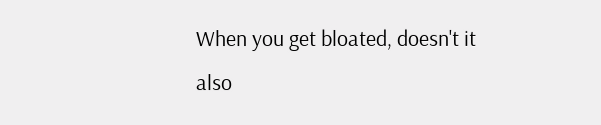When you get bloated, doesn't it also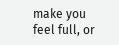make you feel full, or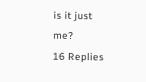is it just me?
16 Replies